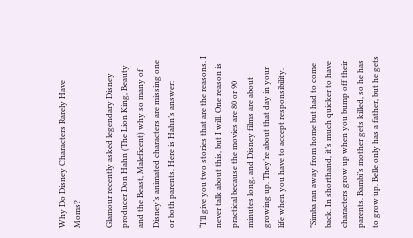Why Do Disney Characters Rarely Have Moms?

Glamour recently asked legendary Disney producer Don Hahn (The Lion King, Beauty and the Beast, Maleficent) why so many of Disney’s animated characters are missing one or both parents. Here is Hahn’s answer:

“I’ll give you two stories that are the reasons. I never talk about this, but I will. One reason is practical because the movies are 80 or 90 minutes long, and Disney films are about growing up. They’re about that day in your life when you have to accept responsibility.

"Simba ran away from home but had to come back. In shorthand, it’s much quicker to have characters grow up when you bump off their parents. Bambi’s mother gets killed, so he has to grow up. Belle only has a father, but he gets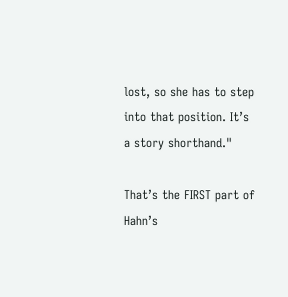lost, so she has to step into that position. It’s a story shorthand."

That’s the FIRST part of Hahn’s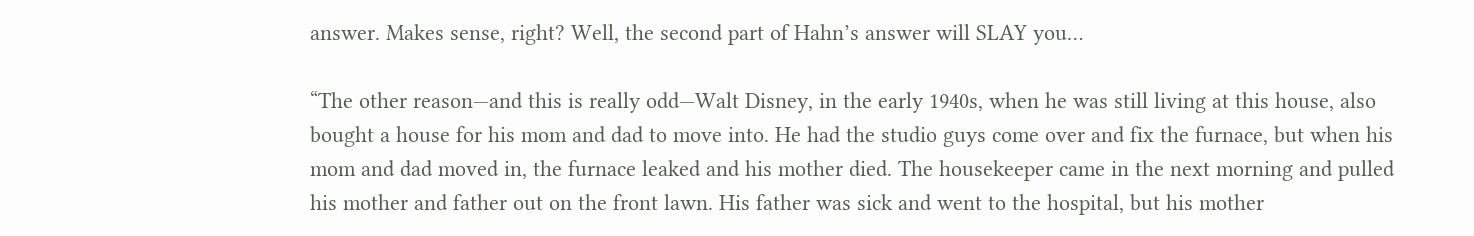answer. Makes sense, right? Well, the second part of Hahn’s answer will SLAY you…

“The other reason—and this is really odd—Walt Disney, in the early 1940s, when he was still living at this house, also bought a house for his mom and dad to move into. He had the studio guys come over and fix the furnace, but when his mom and dad moved in, the furnace leaked and his mother died. The housekeeper came in the next morning and pulled his mother and father out on the front lawn. His father was sick and went to the hospital, but his mother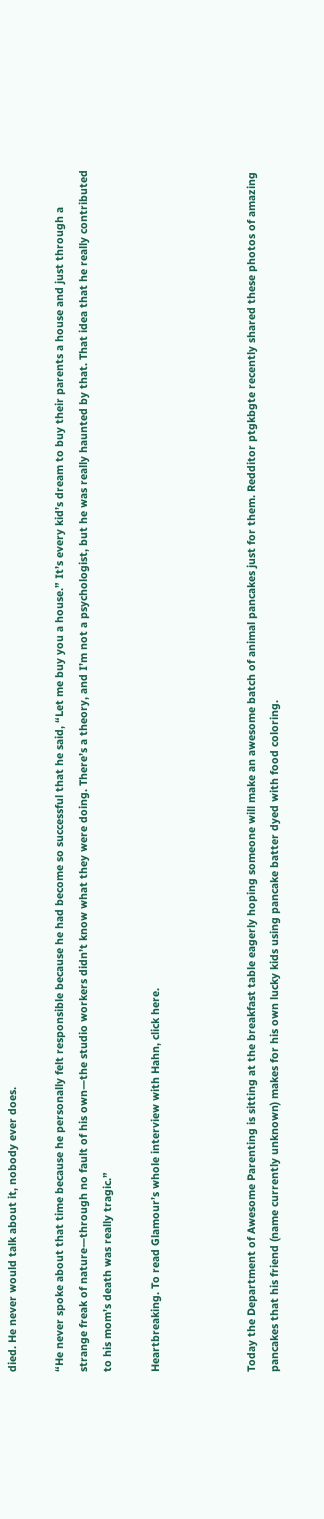died. He never would talk about it, nobody ever does.

“He never spoke about that time because he personally felt responsible because he had become so successful that he said, “Let me buy you a house.” It’s every kid’s dream to buy their parents a house and just through a strange freak of nature—through no fault of his own—the studio workers didn’t know what they were doing. There’s a theory, and I’m not a psychologist, but he was really haunted by that. That idea that he really contributed to his mom’s death was really tragic.”

Heartbreaking. To read Glamour’s whole interview with Hahn, click here.



Today the Department of Awesome Parenting is sitting at the breakfast table eagerly hoping someone will make an awesome batch of animal pancakes just for them. Redditor ptgkbgte recently shared these photos of amazing pancakes that his friend (name currently unknown) makes for his own lucky kids using pancake batter dyed with food coloring.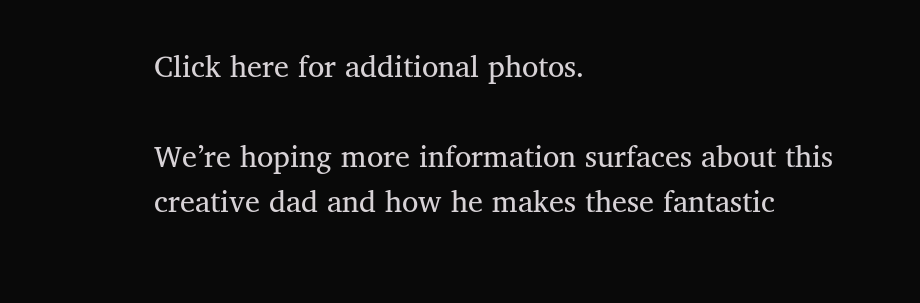Click here for additional photos.

We’re hoping more information surfaces about this creative dad and how he makes these fantastic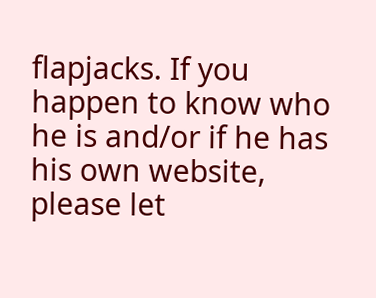flapjacks. If you happen to know who he is and/or if he has his own website, please let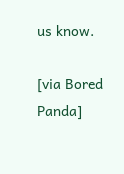us know.

[via Bored Panda]